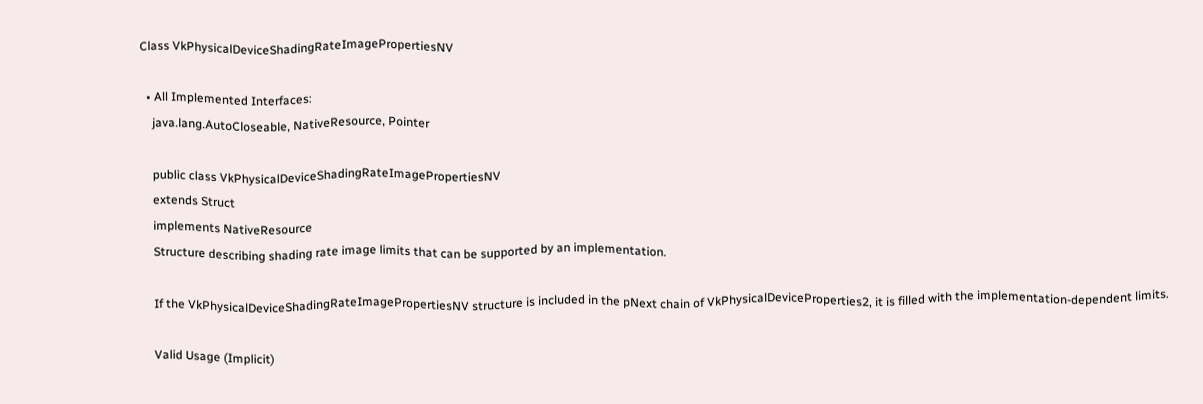Class VkPhysicalDeviceShadingRateImagePropertiesNV

  • All Implemented Interfaces:
    java.lang.AutoCloseable, NativeResource, Pointer

    public class VkPhysicalDeviceShadingRateImagePropertiesNV
    extends Struct
    implements NativeResource
    Structure describing shading rate image limits that can be supported by an implementation.

    If the VkPhysicalDeviceShadingRateImagePropertiesNV structure is included in the pNext chain of VkPhysicalDeviceProperties2, it is filled with the implementation-dependent limits.

    Valid Usage (Implicit)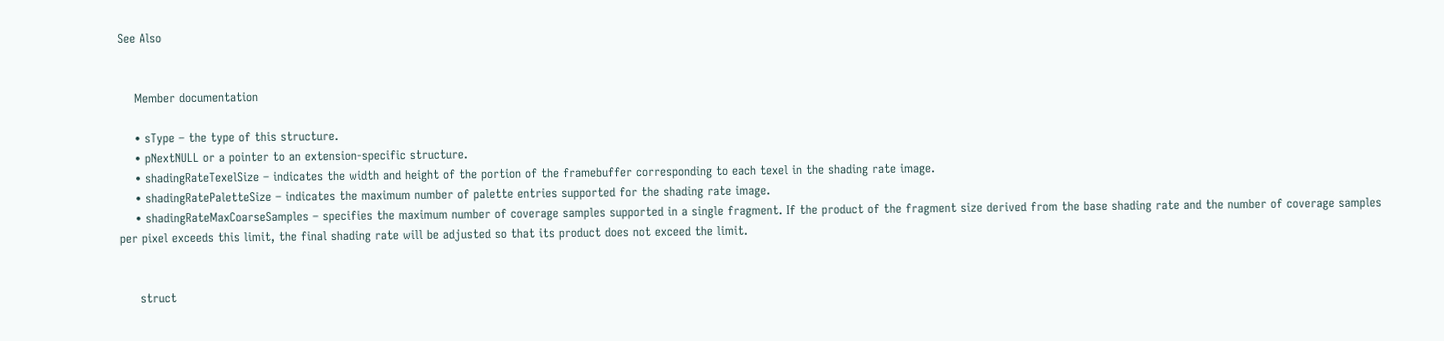See Also


    Member documentation

    • sType – the type of this structure.
    • pNextNULL or a pointer to an extension-specific structure.
    • shadingRateTexelSize – indicates the width and height of the portion of the framebuffer corresponding to each texel in the shading rate image.
    • shadingRatePaletteSize – indicates the maximum number of palette entries supported for the shading rate image.
    • shadingRateMaxCoarseSamples – specifies the maximum number of coverage samples supported in a single fragment. If the product of the fragment size derived from the base shading rate and the number of coverage samples per pixel exceeds this limit, the final shading rate will be adjusted so that its product does not exceed the limit.


     struct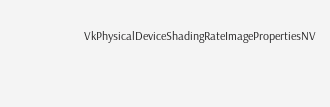VkPhysicalDeviceShadingRateImagePropertiesNV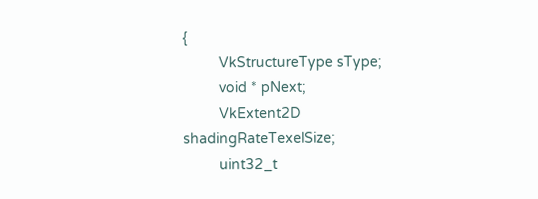{
         VkStructureType sType;
         void * pNext;
         VkExtent2D shadingRateTexelSize;
         uint32_t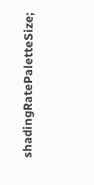shadingRatePaletteSize;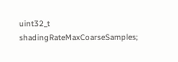uint32_t shadingRateMaxCoarseSamples;